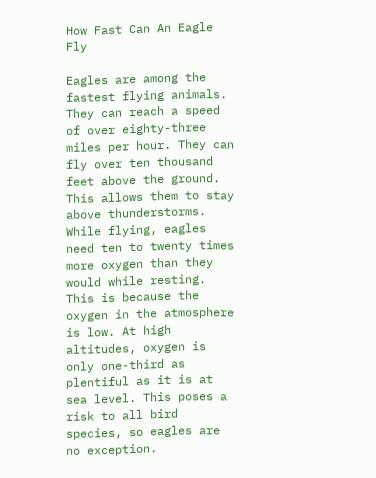How Fast Can An Eagle Fly

Eagles are among the fastest flying animals. They can reach a speed of over eighty-three miles per hour. They can fly over ten thousand feet above the ground. This allows them to stay above thunderstorms. While flying, eagles need ten to twenty times more oxygen than they would while resting. This is because the oxygen in the atmosphere is low. At high altitudes, oxygen is only one-third as plentiful as it is at sea level. This poses a risk to all bird species, so eagles are no exception.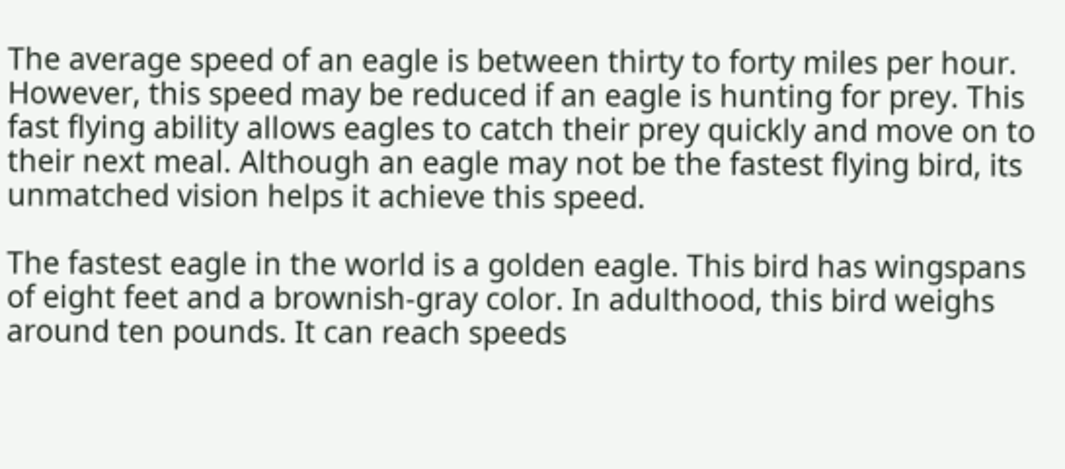The average speed of an eagle is between thirty to forty miles per hour. However, this speed may be reduced if an eagle is hunting for prey. This fast flying ability allows eagles to catch their prey quickly and move on to their next meal. Although an eagle may not be the fastest flying bird, its unmatched vision helps it achieve this speed.

The fastest eagle in the world is a golden eagle. This bird has wingspans of eight feet and a brownish-gray color. In adulthood, this bird weighs around ten pounds. It can reach speeds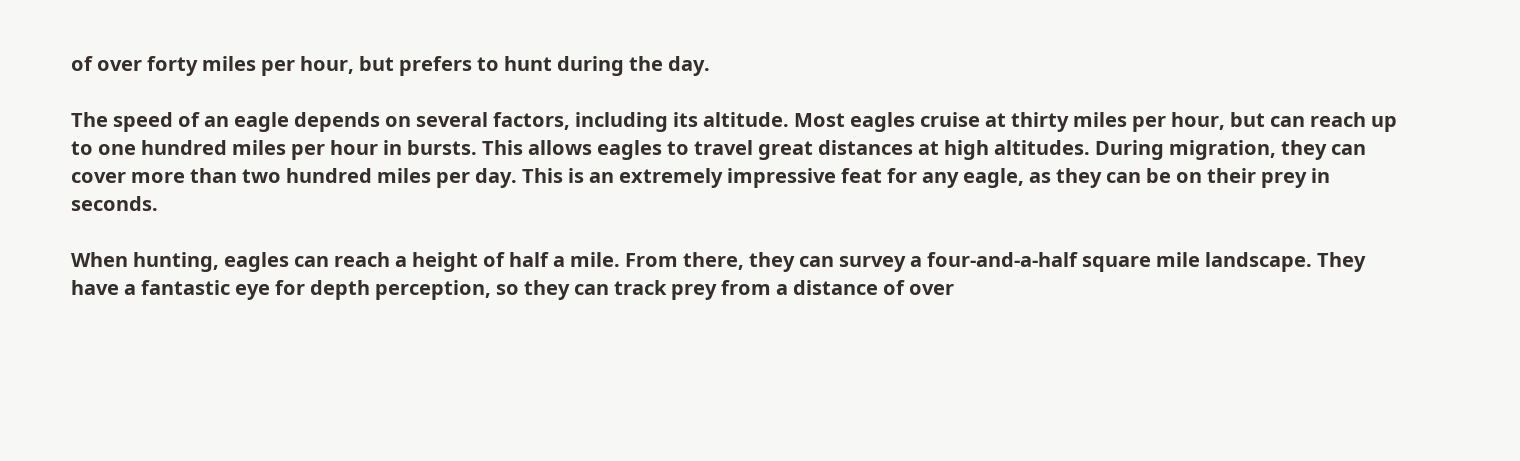of over forty miles per hour, but prefers to hunt during the day.

The speed of an eagle depends on several factors, including its altitude. Most eagles cruise at thirty miles per hour, but can reach up to one hundred miles per hour in bursts. This allows eagles to travel great distances at high altitudes. During migration, they can cover more than two hundred miles per day. This is an extremely impressive feat for any eagle, as they can be on their prey in seconds.

When hunting, eagles can reach a height of half a mile. From there, they can survey a four-and-a-half square mile landscape. They have a fantastic eye for depth perception, so they can track prey from a distance of over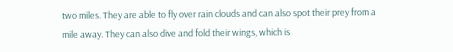two miles. They are able to fly over rain clouds and can also spot their prey from a mile away. They can also dive and fold their wings, which is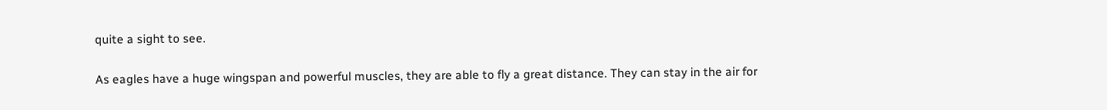quite a sight to see.

As eagles have a huge wingspan and powerful muscles, they are able to fly a great distance. They can stay in the air for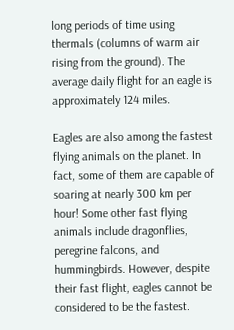long periods of time using thermals (columns of warm air rising from the ground). The average daily flight for an eagle is approximately 124 miles.

Eagles are also among the fastest flying animals on the planet. In fact, some of them are capable of soaring at nearly 300 km per hour! Some other fast flying animals include dragonflies, peregrine falcons, and hummingbirds. However, despite their fast flight, eagles cannot be considered to be the fastest.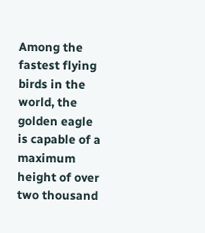Among the fastest flying birds in the world, the golden eagle is capable of a maximum height of over two thousand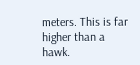meters. This is far higher than a hawk.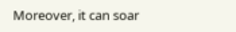Moreover, it can soar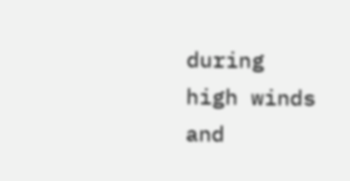during high winds and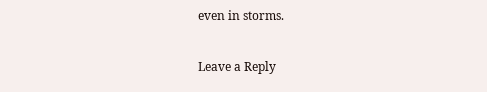even in storms.

Leave a Reply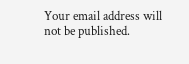Your email address will not be published.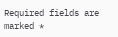Required fields are marked *